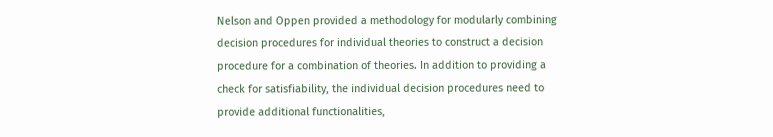Nelson and Oppen provided a methodology for modularly combining decision procedures for individual theories to construct a decision procedure for a combination of theories. In addition to providing a check for satisfiability, the individual decision procedures need to provide additional functionalities,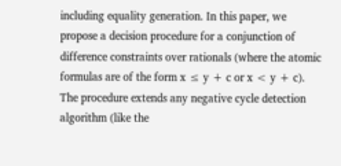including equality generation. In this paper, we propose a decision procedure for a conjunction of difference constraints over rationals (where the atomic formulas are of the form x ≤ y + c or x < y + c). The procedure extends any negative cycle detection algorithm (like the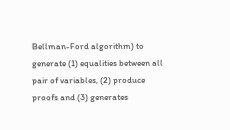Bellman-Ford algorithm) to generate (1) equalities between all pair of variables, (2) produce proofs and (3) generates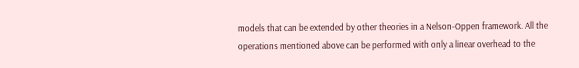models that can be extended by other theories in a Nelson-Oppen framework. All the operations mentioned above can be performed with only a linear overhead to the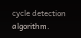cycle detection algorithm.